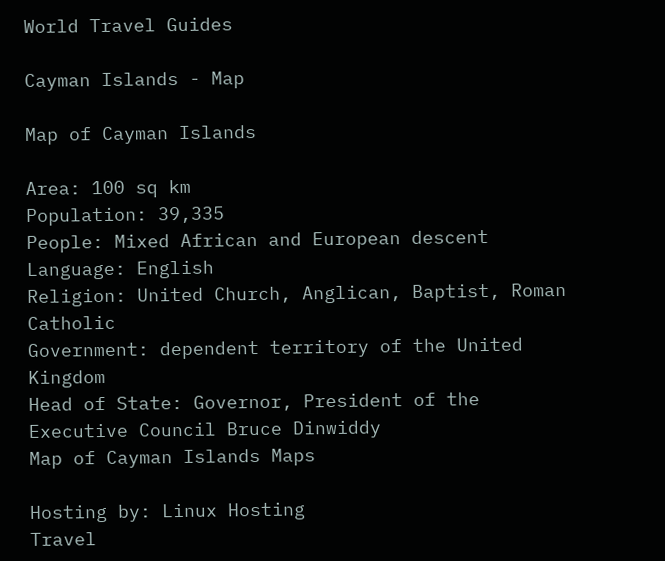World Travel Guides

Cayman Islands - Map

Map of Cayman Islands

Area: 100 sq km
Population: 39,335
People: Mixed African and European descent
Language: English
Religion: United Church, Anglican, Baptist, Roman Catholic
Government: dependent territory of the United Kingdom
Head of State: Governor, President of the Executive Council Bruce Dinwiddy
Map of Cayman Islands Maps

Hosting by: Linux Hosting
Travel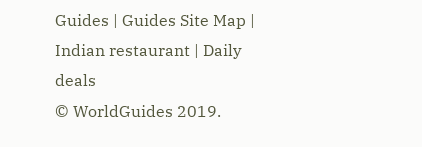Guides | Guides Site Map | Indian restaurant | Daily deals
© WorldGuides 2019.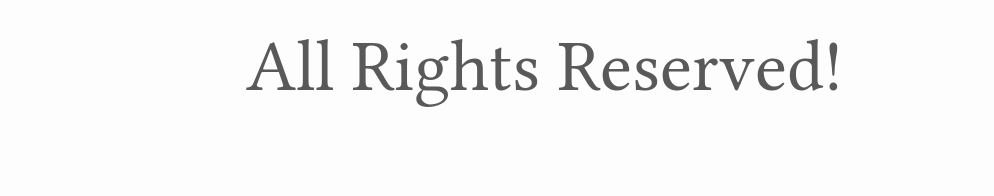All Rights Reserved!